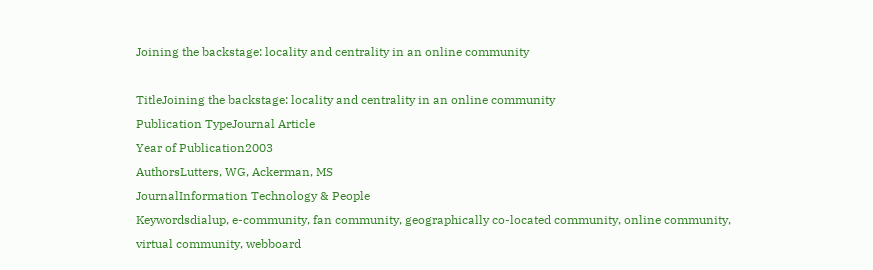Joining the backstage: locality and centrality in an online community

TitleJoining the backstage: locality and centrality in an online community
Publication TypeJournal Article
Year of Publication2003
AuthorsLutters, WG, Ackerman, MS
JournalInformation Technology & People
Keywordsdialup, e-community, fan community, geographically co-located community, online community, virtual community, webboard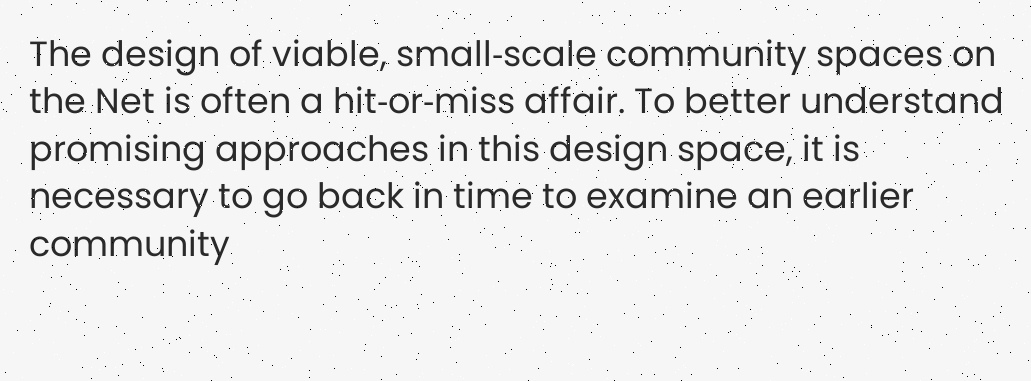The design of viable, small‐scale community spaces on the Net is often a hit‐or‐miss affair. To better understand promising approaches in this design space, it is necessary to go back in time to examine an earlier community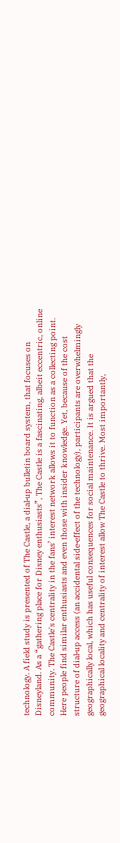technology. A field study is presented of The Castle, a dial‐up bulletin board system, that focuses on Disneyland. As a “gathering place for Disney enthusiasts”, The Castle is a fascinating, albeit eccentric, online community. The Castle's centrality in the fans’ interest network allows it to function as a collecting point. Here people find similar enthusiasts and even those with insider knowledge. Yet, because of the cost structure of dial‐up access (an accidental side‐effect of the technology), participants are overwhelmingly geographically local, which has useful consequences for social maintenance. It is argued that the geographical locality and centrality of interest allow The Castle to thrive. Most importantly,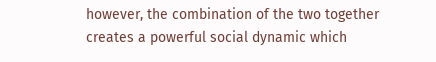however, the combination of the two together creates a powerful social dynamic which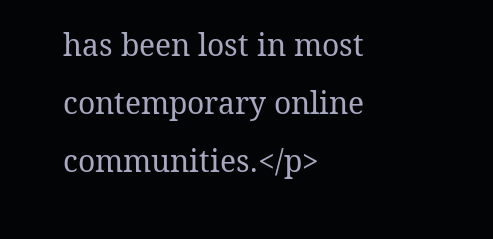has been lost in most contemporary online communities.</p>